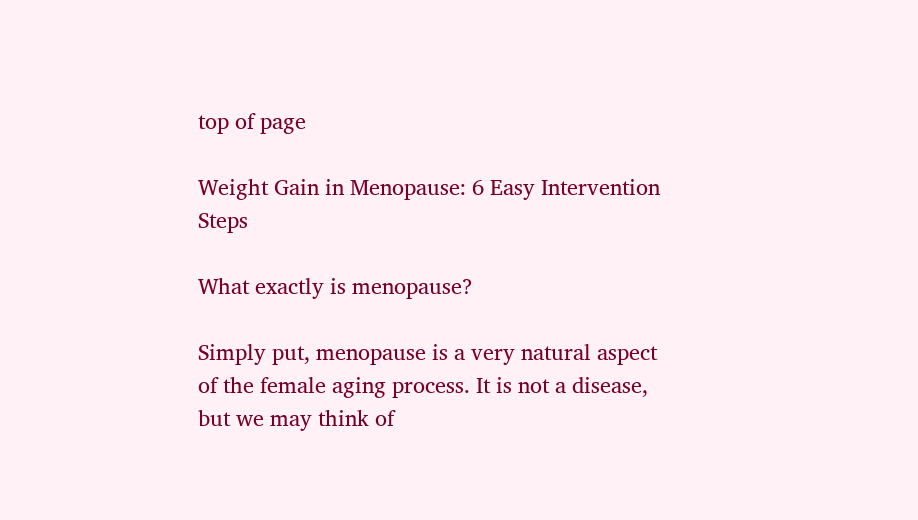top of page

Weight Gain in Menopause: 6 Easy Intervention Steps

What exactly is menopause?

Simply put, menopause is a very natural aspect of the female aging process. It is not a disease, but we may think of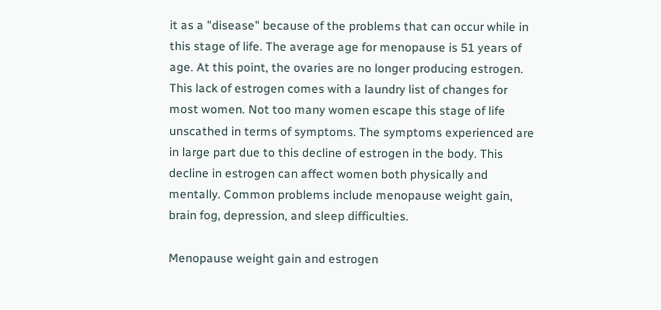it as a "disease" because of the problems that can occur while in this stage of life. The average age for menopause is 51 years of age. At this point, the ovaries are no longer producing estrogen. This lack of estrogen comes with a laundry list of changes for most women. Not too many women escape this stage of life unscathed in terms of symptoms. The symptoms experienced are in large part due to this decline of estrogen in the body. This decline in estrogen can affect women both physically and mentally. Common problems include menopause weight gain, brain fog, depression, and sleep difficulties.

Menopause weight gain and estrogen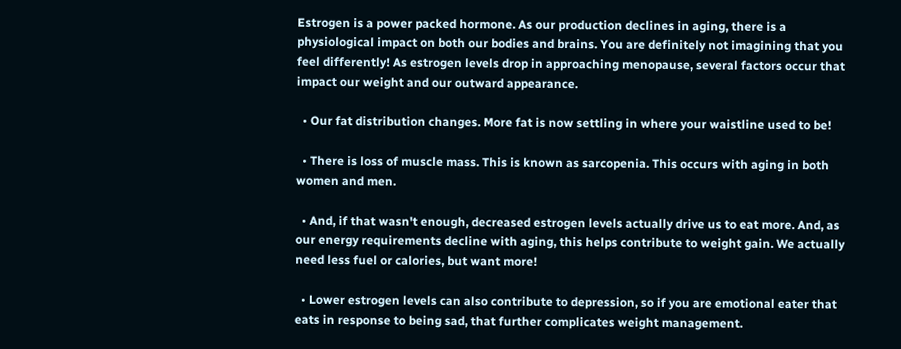Estrogen is a power packed hormone. As our production declines in aging, there is a physiological impact on both our bodies and brains. You are definitely not imagining that you feel differently! As estrogen levels drop in approaching menopause, several factors occur that impact our weight and our outward appearance.

  • Our fat distribution changes. More fat is now settling in where your waistline used to be!

  • There is loss of muscle mass. This is known as sarcopenia. This occurs with aging in both women and men.

  • And, if that wasn't enough, decreased estrogen levels actually drive us to eat more. And, as our energy requirements decline with aging, this helps contribute to weight gain. We actually need less fuel or calories, but want more!

  • Lower estrogen levels can also contribute to depression, so if you are emotional eater that eats in response to being sad, that further complicates weight management.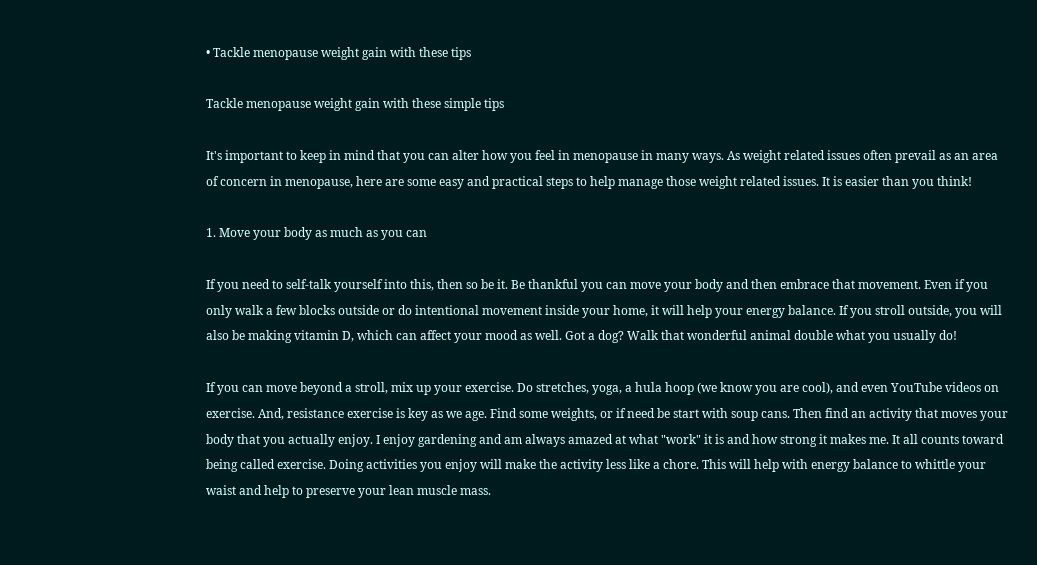• Tackle menopause weight gain with these tips

Tackle menopause weight gain with these simple tips

It's important to keep in mind that you can alter how you feel in menopause in many ways. As weight related issues often prevail as an area of concern in menopause, here are some easy and practical steps to help manage those weight related issues. It is easier than you think!

1. Move your body as much as you can

If you need to self-talk yourself into this, then so be it. Be thankful you can move your body and then embrace that movement. Even if you only walk a few blocks outside or do intentional movement inside your home, it will help your energy balance. If you stroll outside, you will also be making vitamin D, which can affect your mood as well. Got a dog? Walk that wonderful animal double what you usually do!

If you can move beyond a stroll, mix up your exercise. Do stretches, yoga, a hula hoop (we know you are cool), and even YouTube videos on exercise. And, resistance exercise is key as we age. Find some weights, or if need be start with soup cans. Then find an activity that moves your body that you actually enjoy. I enjoy gardening and am always amazed at what "work" it is and how strong it makes me. It all counts toward being called exercise. Doing activities you enjoy will make the activity less like a chore. This will help with energy balance to whittle your waist and help to preserve your lean muscle mass.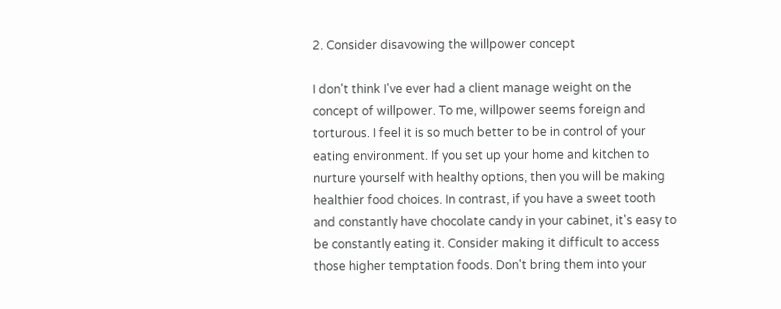2. Consider disavowing the willpower concept

I don't think I've ever had a client manage weight on the concept of willpower. To me, willpower seems foreign and torturous. I feel it is so much better to be in control of your eating environment. If you set up your home and kitchen to nurture yourself with healthy options, then you will be making healthier food choices. In contrast, if you have a sweet tooth and constantly have chocolate candy in your cabinet, it's easy to be constantly eating it. Consider making it difficult to access those higher temptation foods. Don't bring them into your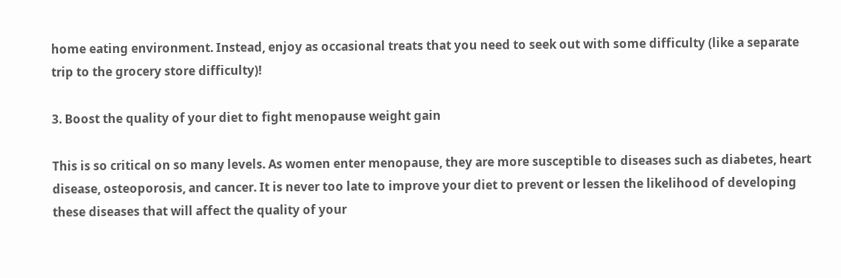home eating environment. Instead, enjoy as occasional treats that you need to seek out with some difficulty (like a separate trip to the grocery store difficulty)!

3. Boost the quality of your diet to fight menopause weight gain

This is so critical on so many levels. As women enter menopause, they are more susceptible to diseases such as diabetes, heart disease, osteoporosis, and cancer. It is never too late to improve your diet to prevent or lessen the likelihood of developing these diseases that will affect the quality of your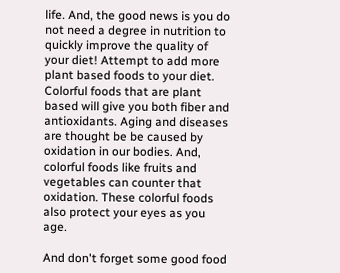life. And, the good news is you do not need a degree in nutrition to quickly improve the quality of your diet! Attempt to add more plant based foods to your diet. Colorful foods that are plant based will give you both fiber and antioxidants. Aging and diseases are thought be be caused by oxidation in our bodies. And, colorful foods like fruits and vegetables can counter that oxidation. These colorful foods also protect your eyes as you age.

And don't forget some good food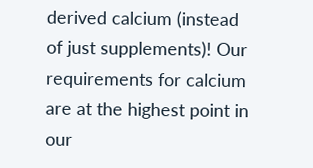derived calcium (instead of just supplements)! Our requirements for calcium are at the highest point in our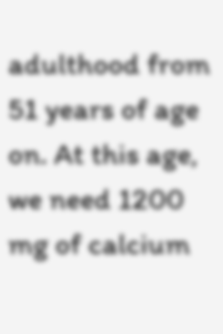adulthood from 51 years of age on. At this age, we need 1200 mg of calcium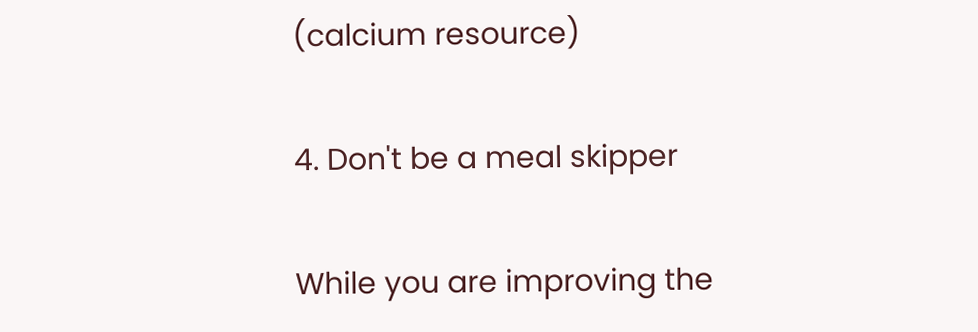(calcium resource)

4. Don't be a meal skipper

While you are improving the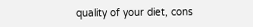quality of your diet, cons